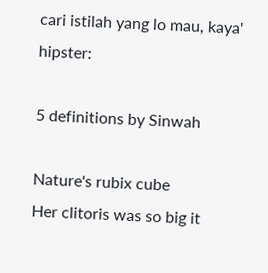cari istilah yang lo mau, kaya' hipster:

5 definitions by Sinwah

Nature's rubix cube
Her clitoris was so big it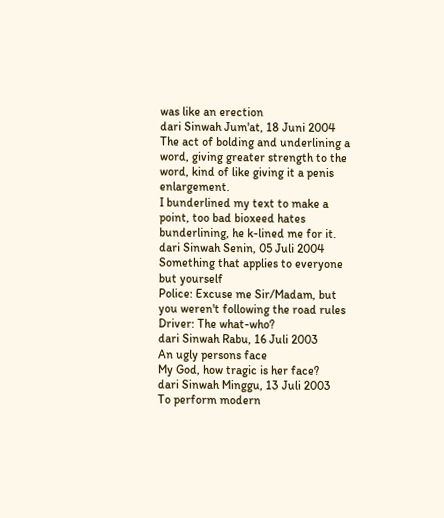was like an erection
dari Sinwah Jum'at, 18 Juni 2004
The act of bolding and underlining a word, giving greater strength to the word, kind of like giving it a penis enlargement.
I bunderlined my text to make a point, too bad bioxeed hates bunderlining, he k-lined me for it.
dari Sinwah Senin, 05 Juli 2004
Something that applies to everyone but yourself
Police: Excuse me Sir/Madam, but you weren't following the road rules
Driver: The what-who?
dari Sinwah Rabu, 16 Juli 2003
An ugly persons face
My God, how tragic is her face?
dari Sinwah Minggu, 13 Juli 2003
To perform modern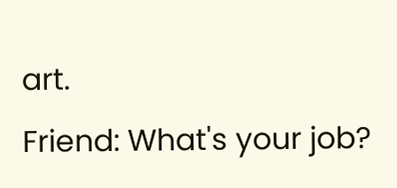art.
Friend: What's your job?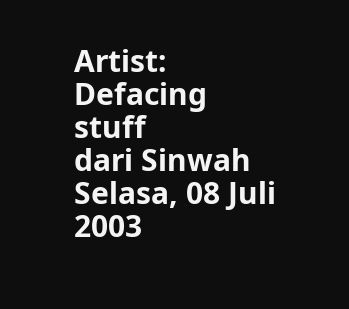Artist: Defacing stuff
dari Sinwah Selasa, 08 Juli 2003